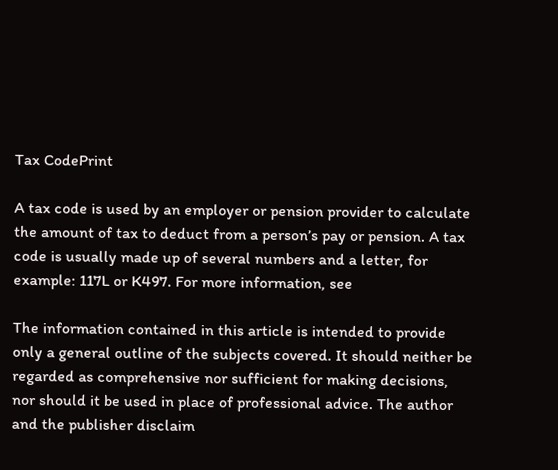Tax CodePrint

A tax code is used by an employer or pension provider to calculate the amount of tax to deduct from a person’s pay or pension. A tax code is usually made up of several numbers and a letter, for example: 117L or K497. For more information, see

The information contained in this article is intended to provide only a general outline of the subjects covered. It should neither be regarded as comprehensive nor sufficient for making decisions, nor should it be used in place of professional advice. The author and the publisher disclaim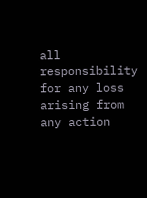all responsibility for any loss arising from any action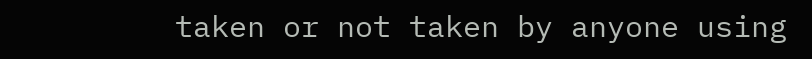taken or not taken by anyone using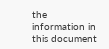the information in this document